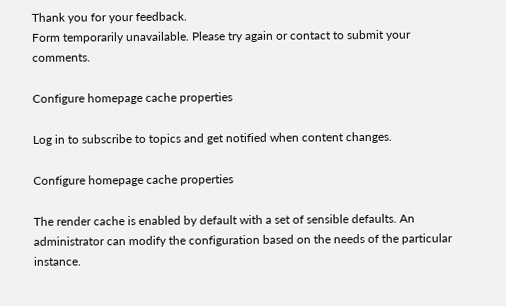Thank you for your feedback.
Form temporarily unavailable. Please try again or contact to submit your comments.

Configure homepage cache properties

Log in to subscribe to topics and get notified when content changes.

Configure homepage cache properties

The render cache is enabled by default with a set of sensible defaults. An administrator can modify the configuration based on the needs of the particular instance.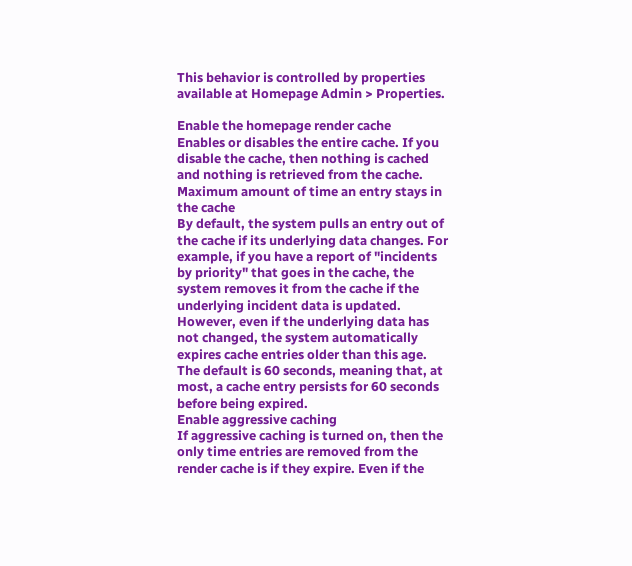This behavior is controlled by properties available at Homepage Admin > Properties.

Enable the homepage render cache
Enables or disables the entire cache. If you disable the cache, then nothing is cached and nothing is retrieved from the cache.
Maximum amount of time an entry stays in the cache
By default, the system pulls an entry out of the cache if its underlying data changes. For example, if you have a report of "incidents by priority" that goes in the cache, the system removes it from the cache if the underlying incident data is updated. However, even if the underlying data has not changed, the system automatically expires cache entries older than this age. The default is 60 seconds, meaning that, at most, a cache entry persists for 60 seconds before being expired.
Enable aggressive caching
If aggressive caching is turned on, then the only time entries are removed from the render cache is if they expire. Even if the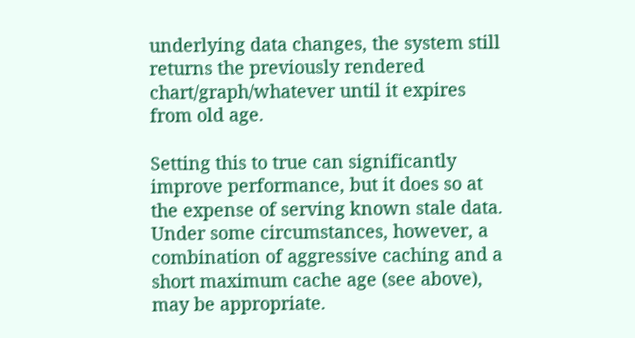underlying data changes, the system still returns the previously rendered chart/graph/whatever until it expires from old age.

Setting this to true can significantly improve performance, but it does so at the expense of serving known stale data. Under some circumstances, however, a combination of aggressive caching and a short maximum cache age (see above), may be appropriate.